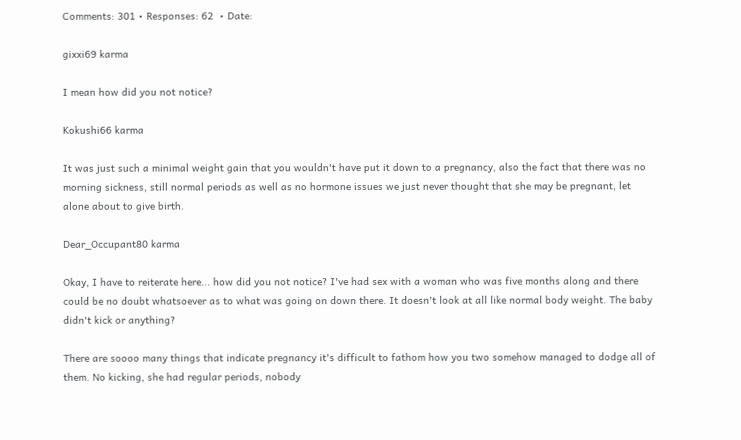Comments: 301 • Responses: 62  • Date:

gixxi69 karma

I mean how did you not notice?

Kokushi66 karma

It was just such a minimal weight gain that you wouldn't have put it down to a pregnancy, also the fact that there was no morning sickness, still normal periods as well as no hormone issues we just never thought that she may be pregnant, let alone about to give birth.

Dear_Occupant80 karma

Okay, I have to reiterate here... how did you not notice? I've had sex with a woman who was five months along and there could be no doubt whatsoever as to what was going on down there. It doesn't look at all like normal body weight. The baby didn't kick or anything?

There are soooo many things that indicate pregnancy it's difficult to fathom how you two somehow managed to dodge all of them. No kicking, she had regular periods, nobody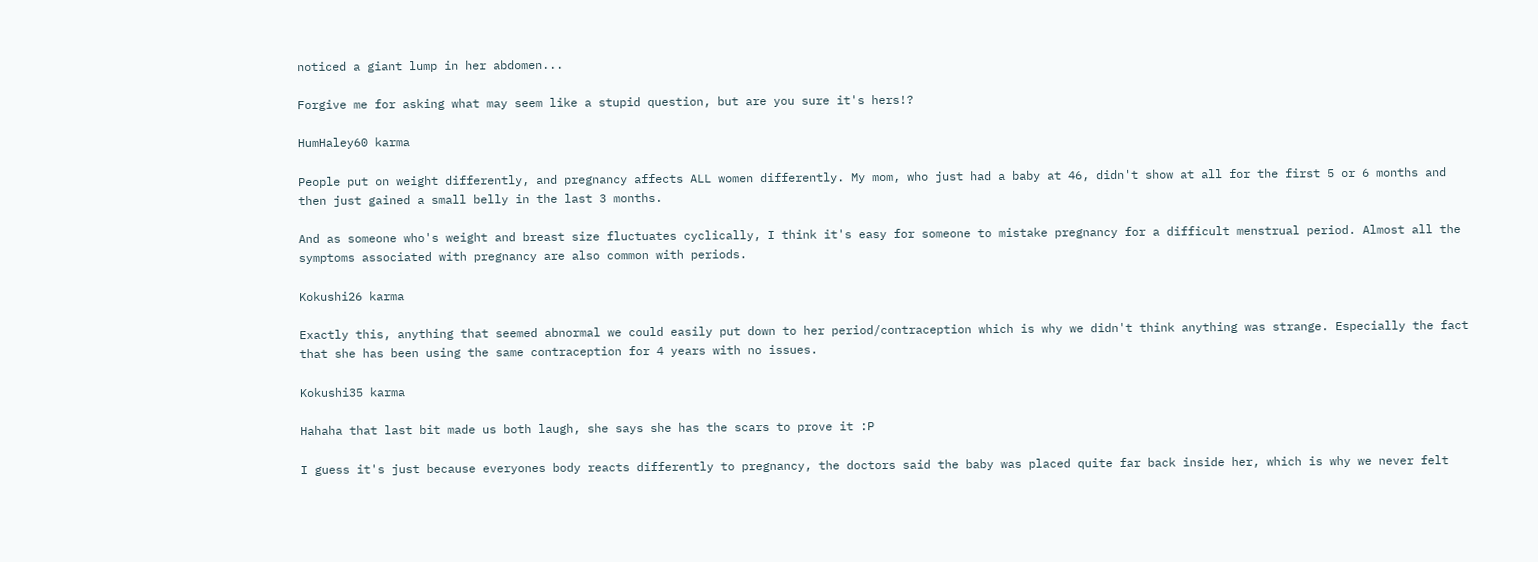noticed a giant lump in her abdomen...

Forgive me for asking what may seem like a stupid question, but are you sure it's hers!?

HumHaley60 karma

People put on weight differently, and pregnancy affects ALL women differently. My mom, who just had a baby at 46, didn't show at all for the first 5 or 6 months and then just gained a small belly in the last 3 months.

And as someone who's weight and breast size fluctuates cyclically, I think it's easy for someone to mistake pregnancy for a difficult menstrual period. Almost all the symptoms associated with pregnancy are also common with periods.

Kokushi26 karma

Exactly this, anything that seemed abnormal we could easily put down to her period/contraception which is why we didn't think anything was strange. Especially the fact that she has been using the same contraception for 4 years with no issues.

Kokushi35 karma

Hahaha that last bit made us both laugh, she says she has the scars to prove it :P

I guess it's just because everyones body reacts differently to pregnancy, the doctors said the baby was placed quite far back inside her, which is why we never felt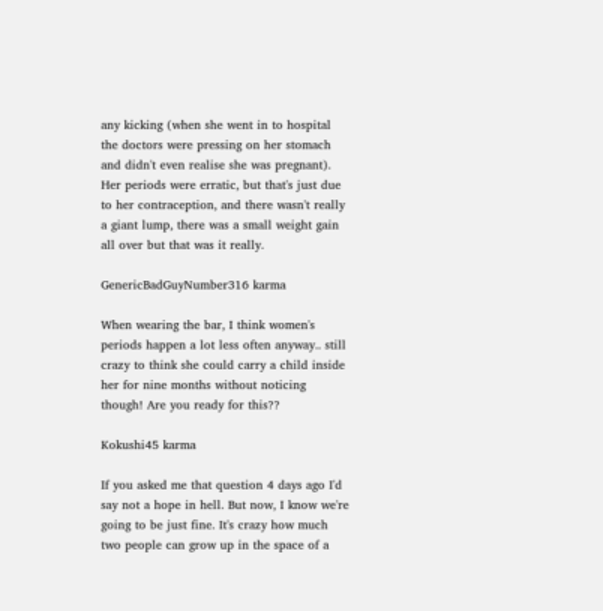any kicking (when she went in to hospital the doctors were pressing on her stomach and didn't even realise she was pregnant). Her periods were erratic, but that's just due to her contraception, and there wasn't really a giant lump, there was a small weight gain all over but that was it really.

GenericBadGuyNumber316 karma

When wearing the bar, I think women's periods happen a lot less often anyway.. still crazy to think she could carry a child inside her for nine months without noticing though! Are you ready for this??

Kokushi45 karma

If you asked me that question 4 days ago I'd say not a hope in hell. But now, I know we're going to be just fine. It's crazy how much two people can grow up in the space of a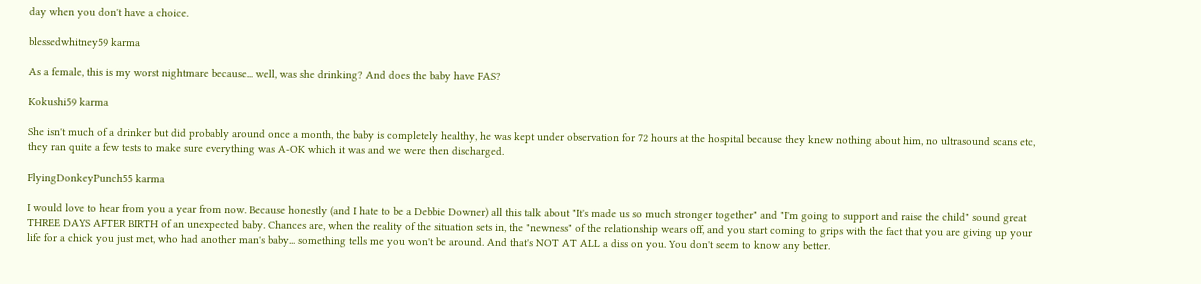day when you don't have a choice.

blessedwhitney59 karma

As a female, this is my worst nightmare because... well, was she drinking? And does the baby have FAS?

Kokushi59 karma

She isn't much of a drinker but did probably around once a month, the baby is completely healthy, he was kept under observation for 72 hours at the hospital because they knew nothing about him, no ultrasound scans etc, they ran quite a few tests to make sure everything was A-OK which it was and we were then discharged.

FlyingDonkeyPunch55 karma

I would love to hear from you a year from now. Because honestly (and I hate to be a Debbie Downer) all this talk about "It's made us so much stronger together" and "I'm going to support and raise the child" sound great THREE DAYS AFTER BIRTH of an unexpected baby. Chances are, when the reality of the situation sets in, the "newness" of the relationship wears off, and you start coming to grips with the fact that you are giving up your life for a chick you just met, who had another man's baby... something tells me you won't be around. And that's NOT AT ALL a diss on you. You don't seem to know any better.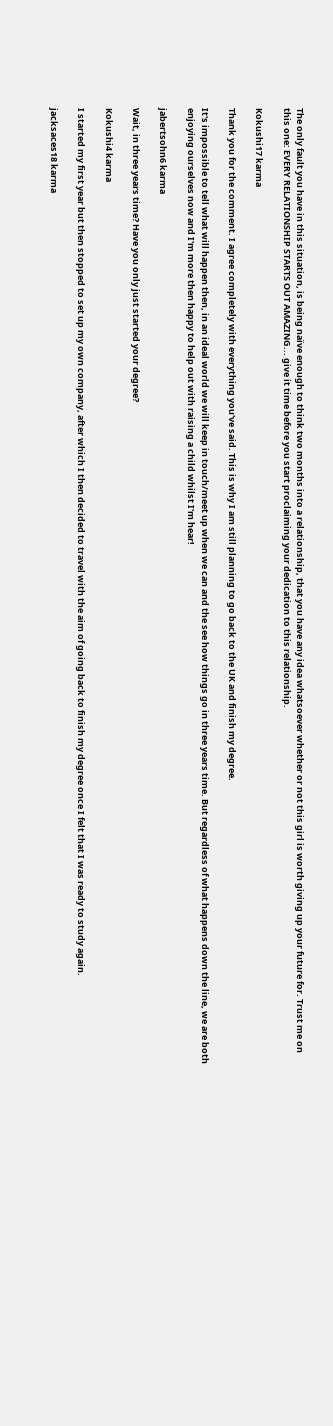The only fault you have in this situation, is being naïve enough to think two months into a relationship, that you have any idea whatsoever whether or not this girl is worth giving up your future for. Trust me on this one: EVERY RELATIONSHIP STARTS OUT AMAZING... give it time before you start proclaiming your dedication to this relationship.

Kokushi17 karma

Thank you for the comment. I agree completely with everything you've said. This is why I am still planning to go back to the UK and finish my degree.

It's impossible to tell what will happen then, in an ideal world we will keep in touch/meet up when we can and the see how things go in three years time. But regardless of what happens down the line, we are both enjoying ourselves now and I'm more then happy to help out with raising a child whilst I'm hear!

jabertsohn6 karma

Wait, in three years time? Have you only just started your degree?

Kokushi4 karma

I started my first year but then stopped to set up my own company, after which I then decided to travel with the aim of going back to finish my degree once I felt that I was ready to study again.

jacksaces18 karma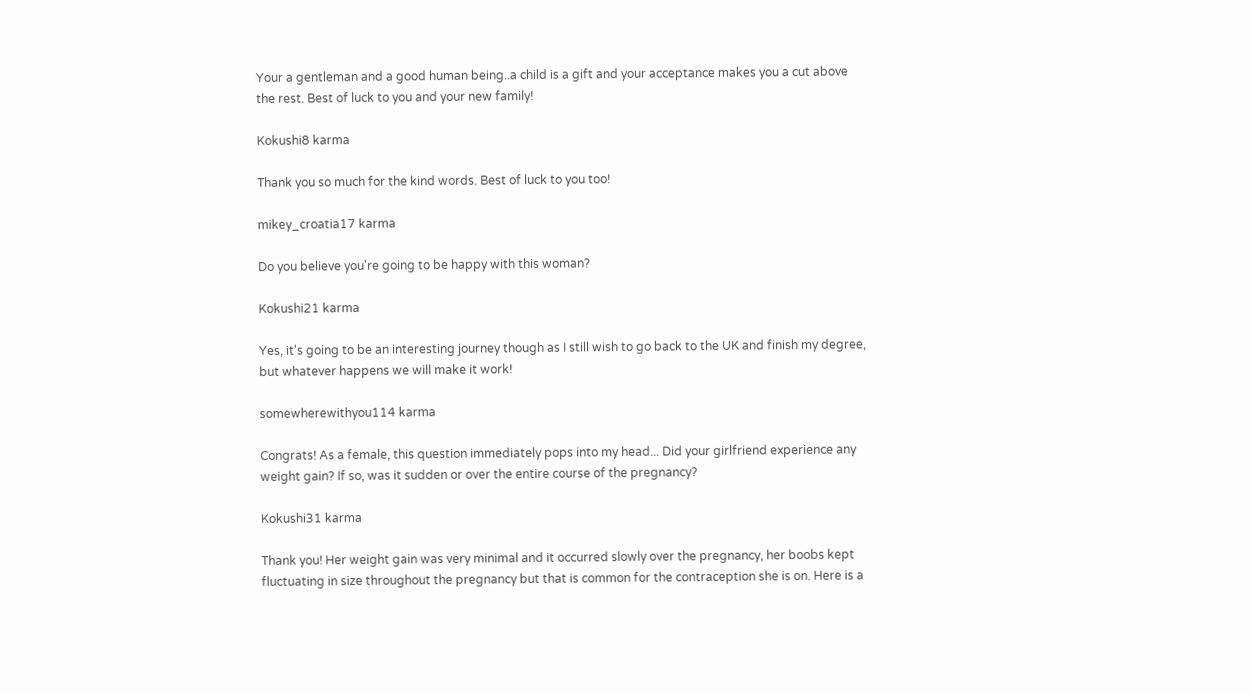Your a gentleman and a good human being..a child is a gift and your acceptance makes you a cut above the rest. Best of luck to you and your new family!

Kokushi8 karma

Thank you so much for the kind words. Best of luck to you too!

mikey_croatia17 karma

Do you believe you're going to be happy with this woman?

Kokushi21 karma

Yes, it's going to be an interesting journey though as I still wish to go back to the UK and finish my degree, but whatever happens we will make it work!

somewherewithyou114 karma

Congrats! As a female, this question immediately pops into my head... Did your girlfriend experience any weight gain? If so, was it sudden or over the entire course of the pregnancy?

Kokushi31 karma

Thank you! Her weight gain was very minimal and it occurred slowly over the pregnancy, her boobs kept fluctuating in size throughout the pregnancy but that is common for the contraception she is on. Here is a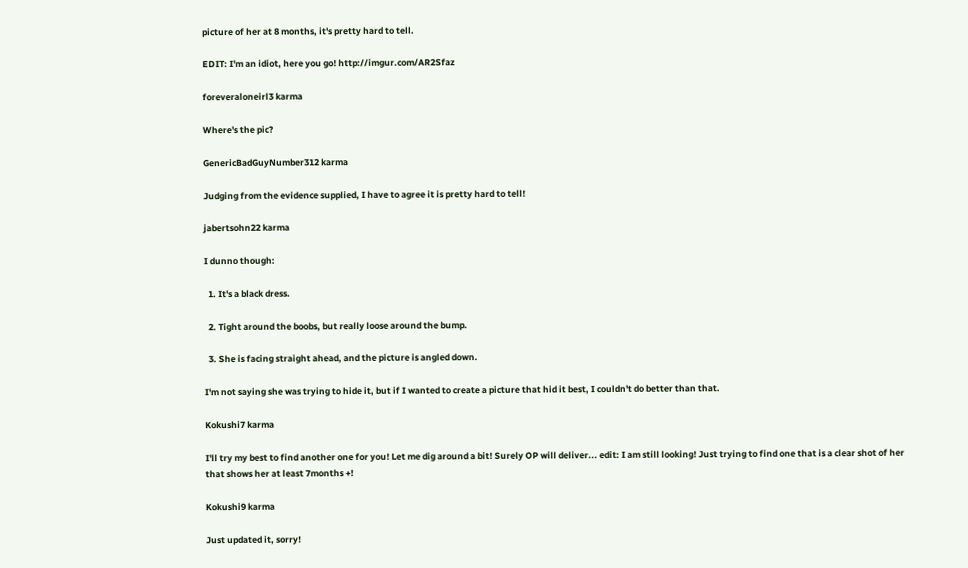picture of her at 8 months, it's pretty hard to tell.

EDIT: I'm an idiot, here you go! http://imgur.com/AR2Sfaz

foreveraloneirl3 karma

Where's the pic?

GenericBadGuyNumber312 karma

Judging from the evidence supplied, I have to agree it is pretty hard to tell!

jabertsohn22 karma

I dunno though:

  1. It's a black dress.

  2. Tight around the boobs, but really loose around the bump.

  3. She is facing straight ahead, and the picture is angled down.

I'm not saying she was trying to hide it, but if I wanted to create a picture that hid it best, I couldn't do better than that.

Kokushi7 karma

I'll try my best to find another one for you! Let me dig around a bit! Surely OP will deliver... edit: I am still looking! Just trying to find one that is a clear shot of her that shows her at least 7months +!

Kokushi9 karma

Just updated it, sorry!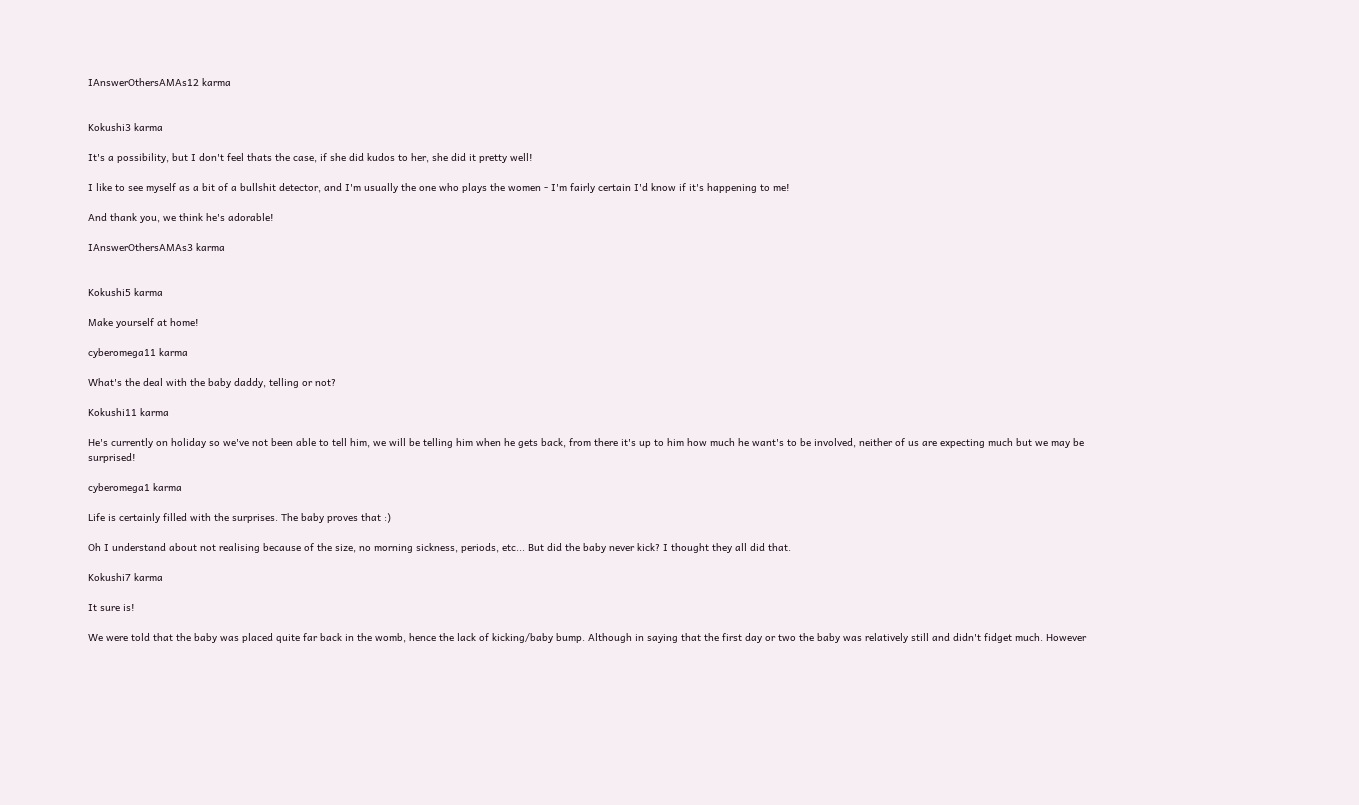IAnswerOthersAMAs12 karma


Kokushi3 karma

It's a possibility, but I don't feel thats the case, if she did kudos to her, she did it pretty well!

I like to see myself as a bit of a bullshit detector, and I'm usually the one who plays the women - I'm fairly certain I'd know if it's happening to me!

And thank you, we think he's adorable!

IAnswerOthersAMAs3 karma


Kokushi5 karma

Make yourself at home!

cyberomega11 karma

What's the deal with the baby daddy, telling or not?

Kokushi11 karma

He's currently on holiday so we've not been able to tell him, we will be telling him when he gets back, from there it's up to him how much he want's to be involved, neither of us are expecting much but we may be surprised!

cyberomega1 karma

Life is certainly filled with the surprises. The baby proves that :)

Oh I understand about not realising because of the size, no morning sickness, periods, etc... But did the baby never kick? I thought they all did that.

Kokushi7 karma

It sure is!

We were told that the baby was placed quite far back in the womb, hence the lack of kicking/baby bump. Although in saying that the first day or two the baby was relatively still and didn't fidget much. However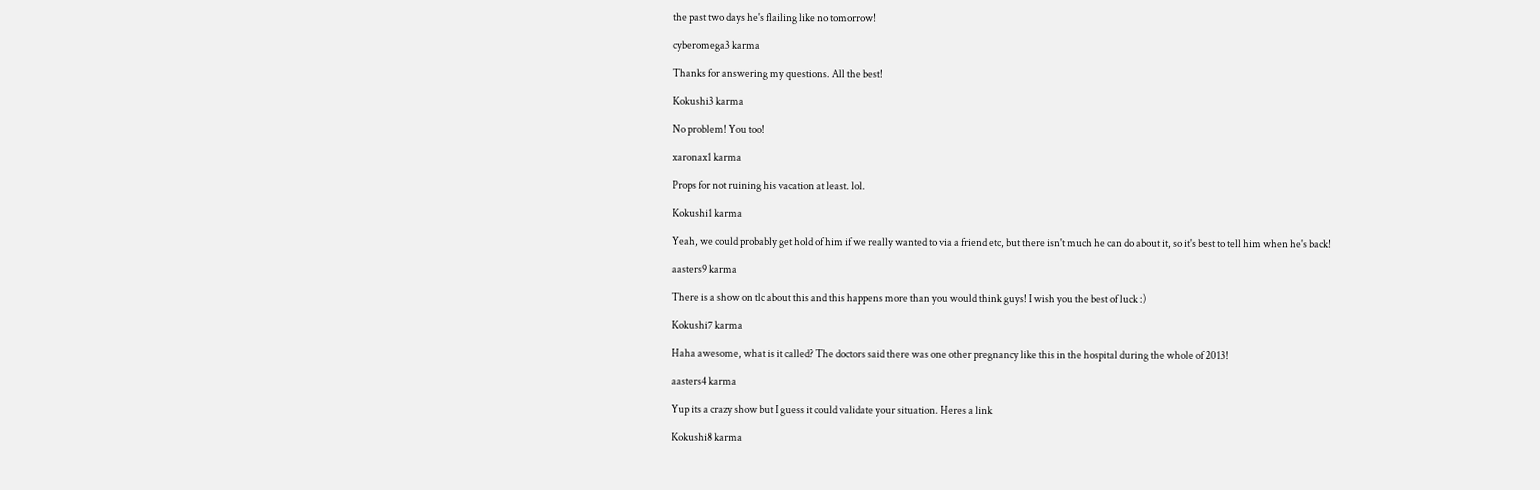the past two days he's flailing like no tomorrow!

cyberomega3 karma

Thanks for answering my questions. All the best!

Kokushi3 karma

No problem! You too!

xaronax1 karma

Props for not ruining his vacation at least. lol.

Kokushi1 karma

Yeah, we could probably get hold of him if we really wanted to via a friend etc, but there isn't much he can do about it, so it's best to tell him when he's back!

aasters9 karma

There is a show on tlc about this and this happens more than you would think guys! I wish you the best of luck :)

Kokushi7 karma

Haha awesome, what is it called? The doctors said there was one other pregnancy like this in the hospital during the whole of 2013!

aasters4 karma

Yup its a crazy show but I guess it could validate your situation. Heres a link

Kokushi8 karma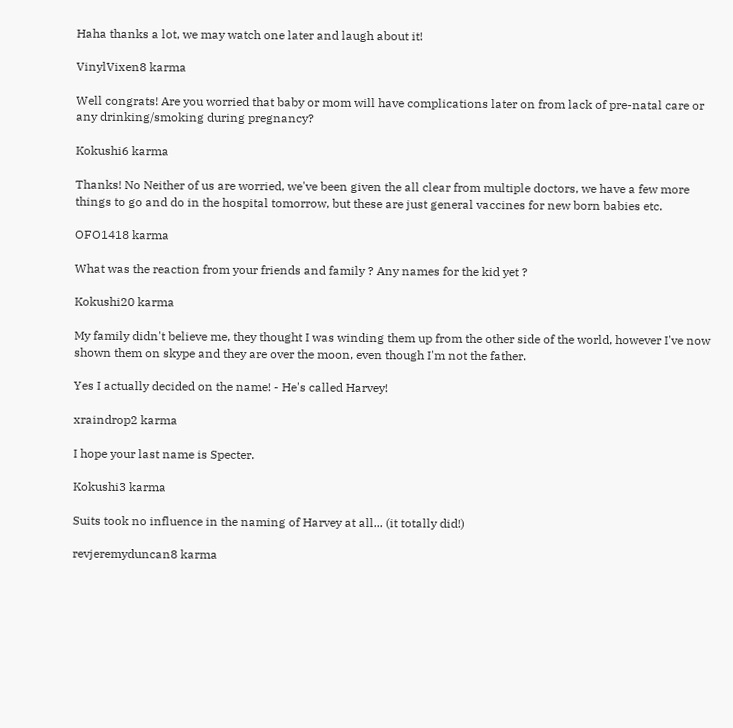Haha thanks a lot, we may watch one later and laugh about it!

VinylVixen8 karma

Well congrats! Are you worried that baby or mom will have complications later on from lack of pre-natal care or any drinking/smoking during pregnancy?

Kokushi6 karma

Thanks! No Neither of us are worried, we've been given the all clear from multiple doctors, we have a few more things to go and do in the hospital tomorrow, but these are just general vaccines for new born babies etc.

OFO1418 karma

What was the reaction from your friends and family ? Any names for the kid yet ?

Kokushi20 karma

My family didn't believe me, they thought I was winding them up from the other side of the world, however I've now shown them on skype and they are over the moon, even though I'm not the father.

Yes I actually decided on the name! - He's called Harvey!

xraindrop2 karma

I hope your last name is Specter.

Kokushi3 karma

Suits took no influence in the naming of Harvey at all... (it totally did!)

revjeremyduncan8 karma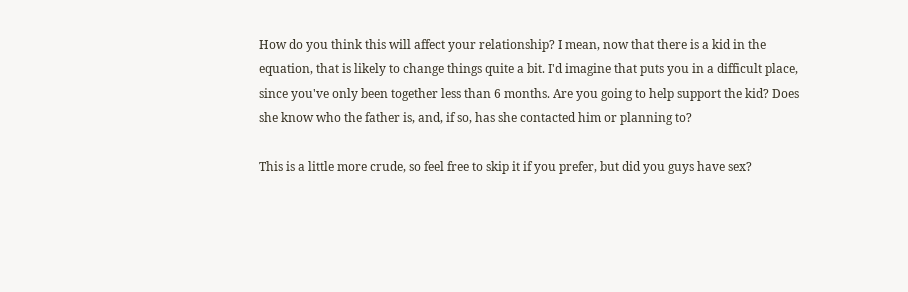How do you think this will affect your relationship? I mean, now that there is a kid in the equation, that is likely to change things quite a bit. I'd imagine that puts you in a difficult place, since you've only been together less than 6 months. Are you going to help support the kid? Does she know who the father is, and, if so, has she contacted him or planning to?

This is a little more crude, so feel free to skip it if you prefer, but did you guys have sex?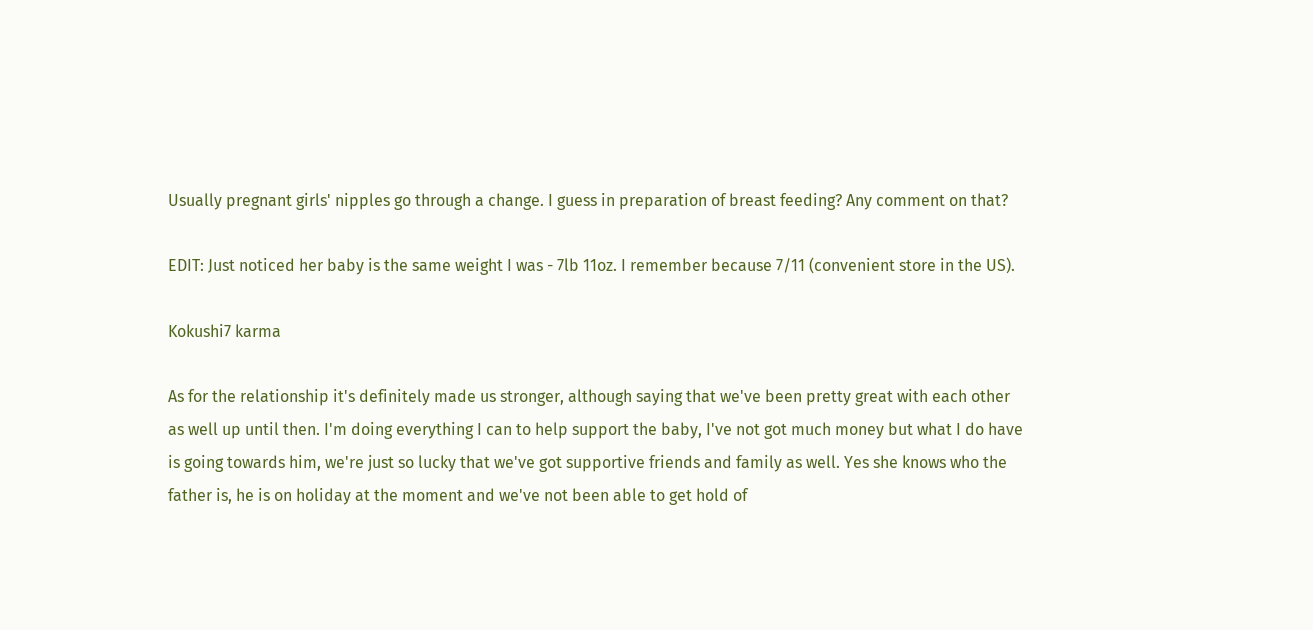Usually pregnant girls' nipples go through a change. I guess in preparation of breast feeding? Any comment on that?

EDIT: Just noticed her baby is the same weight I was - 7lb 11oz. I remember because 7/11 (convenient store in the US).

Kokushi7 karma

As for the relationship it's definitely made us stronger, although saying that we've been pretty great with each other as well up until then. I'm doing everything I can to help support the baby, I've not got much money but what I do have is going towards him, we're just so lucky that we've got supportive friends and family as well. Yes she knows who the father is, he is on holiday at the moment and we've not been able to get hold of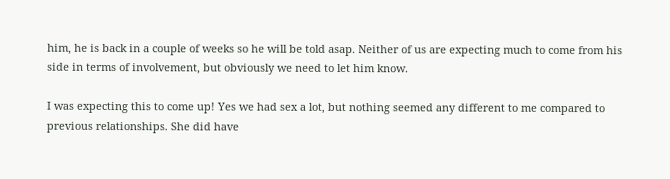him, he is back in a couple of weeks so he will be told asap. Neither of us are expecting much to come from his side in terms of involvement, but obviously we need to let him know.

I was expecting this to come up! Yes we had sex a lot, but nothing seemed any different to me compared to previous relationships. She did have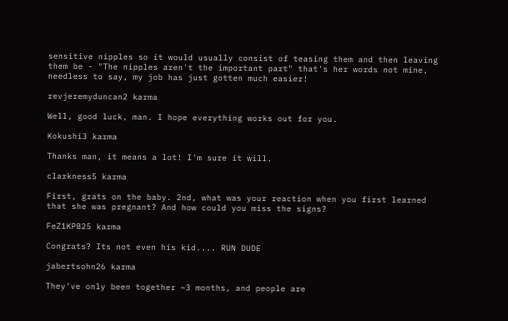sensitive nipples so it would usually consist of teasing them and then leaving them be - "The nipples aren't the important part" that's her words not mine, needless to say, my job has just gotten much easier!

revjeremyduncan2 karma

Well, good luck, man. I hope everything works out for you.

Kokushi3 karma

Thanks man, it means a lot! I'm sure it will.

clarkness5 karma

First, grats on the baby. 2nd, what was your reaction when you first learned that she was pregnant? And how could you miss the signs?

FeZ1KPB25 karma

Congrats? Its not even his kid.... RUN DUDE

jabertsohn26 karma

They've only been together ~3 months, and people are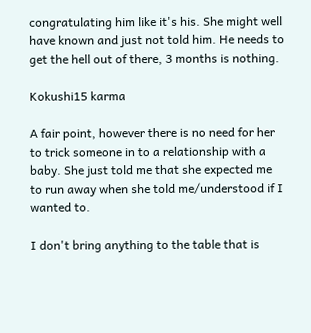congratulating him like it's his. She might well have known and just not told him. He needs to get the hell out of there, 3 months is nothing.

Kokushi15 karma

A fair point, however there is no need for her to trick someone in to a relationship with a baby. She just told me that she expected me to run away when she told me/understood if I wanted to.

I don't bring anything to the table that is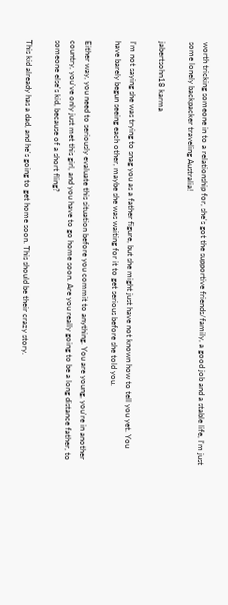worth tricking someone in to a relationship for, she's got the supportive friends/family, a good job and a stable life, I'm just some lonely backpacker traveling Australia!

jabertsohn18 karma

I'm not saying she was trying to snag you as a father figure, but she might just have not known how to tell you yet. You have barely begun seeing each other, maybe she was waiting for it to get serious before she told you.

Either way, you need to seriously evaluate this situation before you commit to anything. You are young, you're in another country, you've only just met this girl, and you have to go home soon. Are you really going to be a long distance father, to someone else's kid, because of a short fling?

This kid already has a dad, and he's going to get home soon. This should be their crazy story.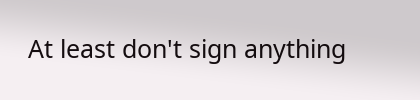At least don't sign anything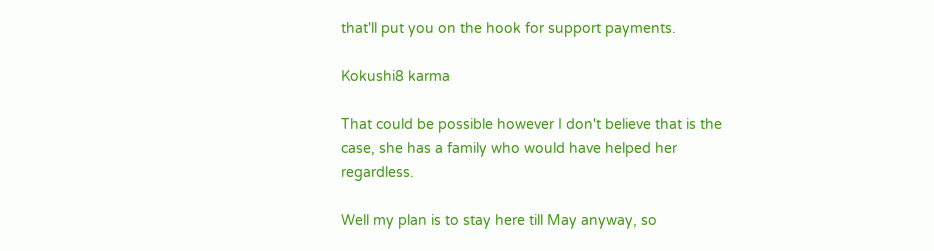that'll put you on the hook for support payments.

Kokushi8 karma

That could be possible however I don't believe that is the case, she has a family who would have helped her regardless.

Well my plan is to stay here till May anyway, so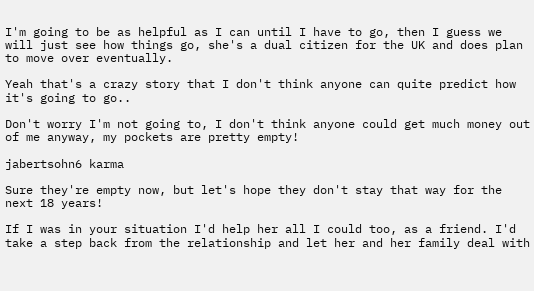I'm going to be as helpful as I can until I have to go, then I guess we will just see how things go, she's a dual citizen for the UK and does plan to move over eventually.

Yeah that's a crazy story that I don't think anyone can quite predict how it's going to go..

Don't worry I'm not going to, I don't think anyone could get much money out of me anyway, my pockets are pretty empty!

jabertsohn6 karma

Sure they're empty now, but let's hope they don't stay that way for the next 18 years!

If I was in your situation I'd help her all I could too, as a friend. I'd take a step back from the relationship and let her and her family deal with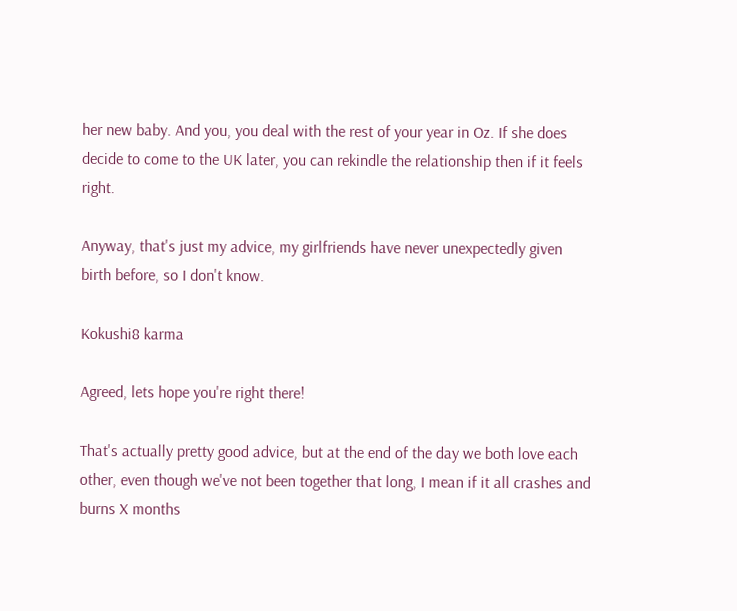her new baby. And you, you deal with the rest of your year in Oz. If she does decide to come to the UK later, you can rekindle the relationship then if it feels right.

Anyway, that's just my advice, my girlfriends have never unexpectedly given birth before, so I don't know.

Kokushi8 karma

Agreed, lets hope you're right there!

That's actually pretty good advice, but at the end of the day we both love each other, even though we've not been together that long, I mean if it all crashes and burns X months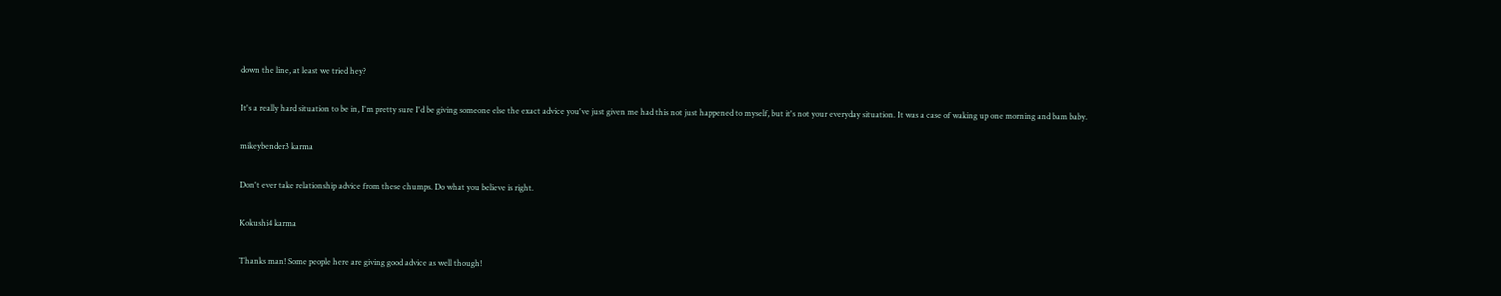down the line, at least we tried hey?

It's a really hard situation to be in, I'm pretty sure I'd be giving someone else the exact advice you've just given me had this not just happened to myself, but it's not your everyday situation. It was a case of waking up one morning and bam baby.

mikeybender3 karma

Don't ever take relationship advice from these chumps. Do what you believe is right.

Kokushi4 karma

Thanks man! Some people here are giving good advice as well though!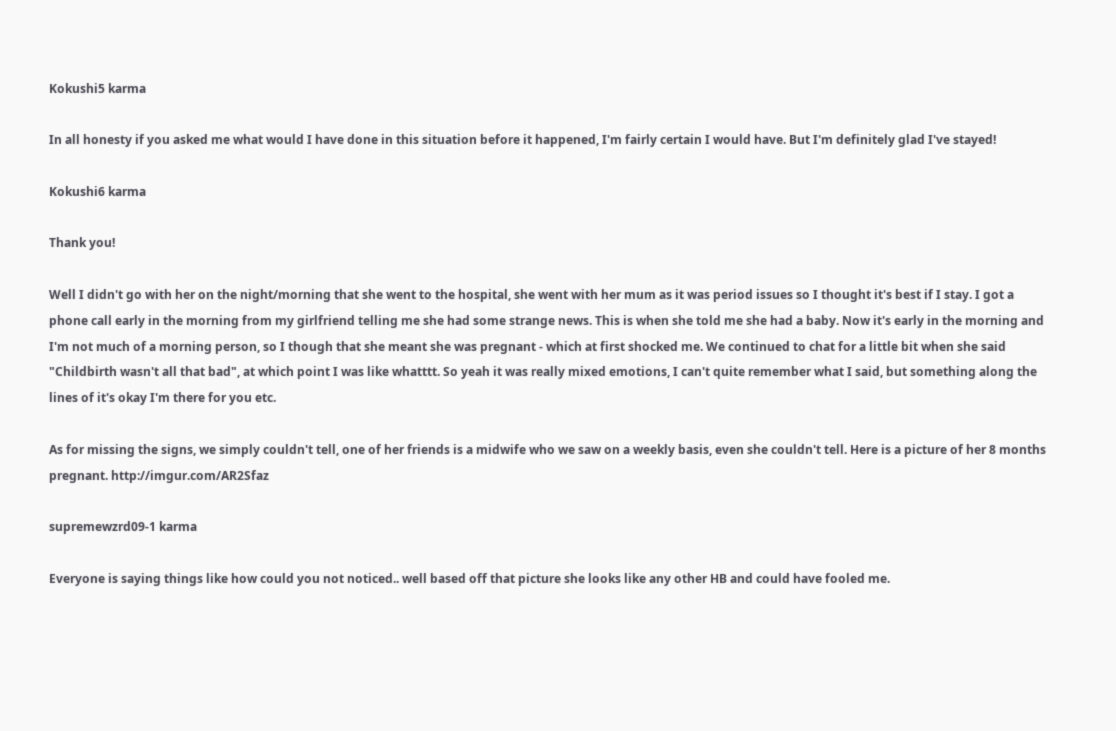Kokushi5 karma

In all honesty if you asked me what would I have done in this situation before it happened, I'm fairly certain I would have. But I'm definitely glad I've stayed!

Kokushi6 karma

Thank you!

Well I didn't go with her on the night/morning that she went to the hospital, she went with her mum as it was period issues so I thought it's best if I stay. I got a phone call early in the morning from my girlfriend telling me she had some strange news. This is when she told me she had a baby. Now it's early in the morning and I'm not much of a morning person, so I though that she meant she was pregnant - which at first shocked me. We continued to chat for a little bit when she said "Childbirth wasn't all that bad", at which point I was like whatttt. So yeah it was really mixed emotions, I can't quite remember what I said, but something along the lines of it's okay I'm there for you etc.

As for missing the signs, we simply couldn't tell, one of her friends is a midwife who we saw on a weekly basis, even she couldn't tell. Here is a picture of her 8 months pregnant. http://imgur.com/AR2Sfaz

supremewzrd09-1 karma

Everyone is saying things like how could you not noticed.. well based off that picture she looks like any other HB and could have fooled me.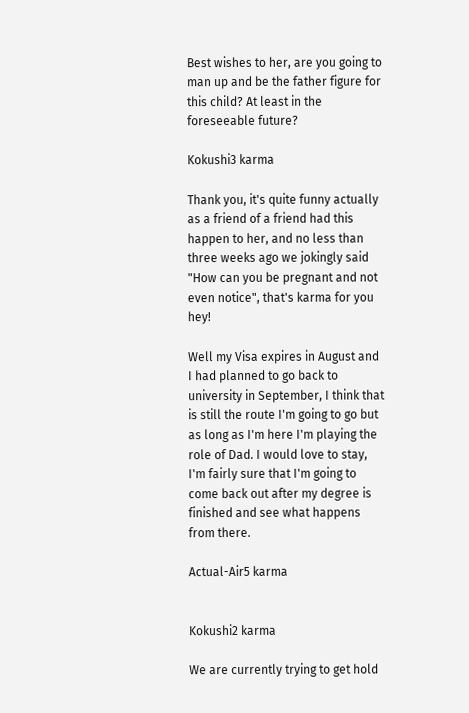Best wishes to her, are you going to man up and be the father figure for this child? At least in the foreseeable future?

Kokushi3 karma

Thank you, it's quite funny actually as a friend of a friend had this happen to her, and no less than three weeks ago we jokingly said "How can you be pregnant and not even notice", that's karma for you hey!

Well my Visa expires in August and I had planned to go back to university in September, I think that is still the route I'm going to go but as long as I'm here I'm playing the role of Dad. I would love to stay, I'm fairly sure that I'm going to come back out after my degree is finished and see what happens from there.

Actual-Air5 karma


Kokushi2 karma

We are currently trying to get hold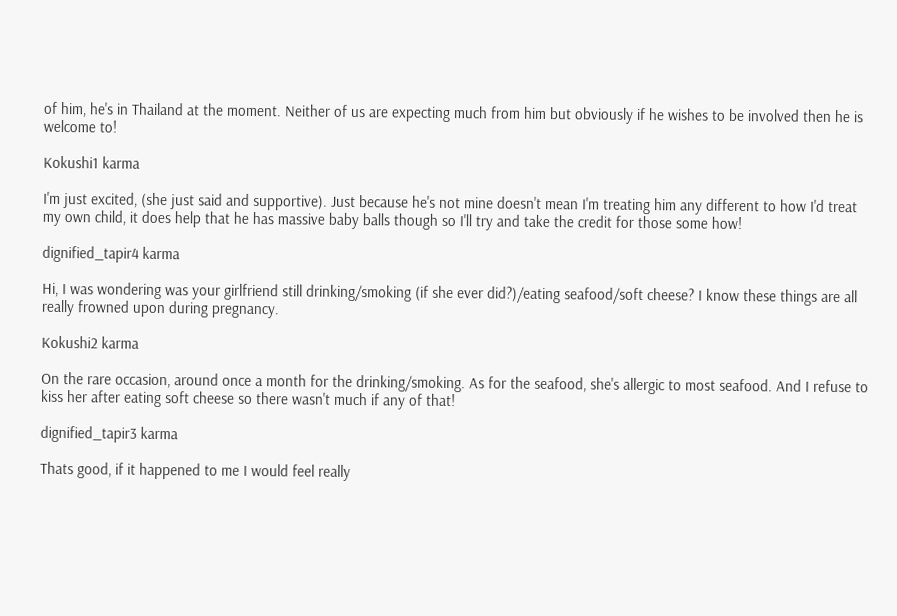of him, he's in Thailand at the moment. Neither of us are expecting much from him but obviously if he wishes to be involved then he is welcome to!

Kokushi1 karma

I'm just excited, (she just said and supportive). Just because he's not mine doesn't mean I'm treating him any different to how I'd treat my own child, it does help that he has massive baby balls though so I'll try and take the credit for those some how!

dignified_tapir4 karma

Hi, I was wondering was your girlfriend still drinking/smoking (if she ever did?)/eating seafood/soft cheese? I know these things are all really frowned upon during pregnancy.

Kokushi2 karma

On the rare occasion, around once a month for the drinking/smoking. As for the seafood, she's allergic to most seafood. And I refuse to kiss her after eating soft cheese so there wasn't much if any of that!

dignified_tapir3 karma

Thats good, if it happened to me I would feel really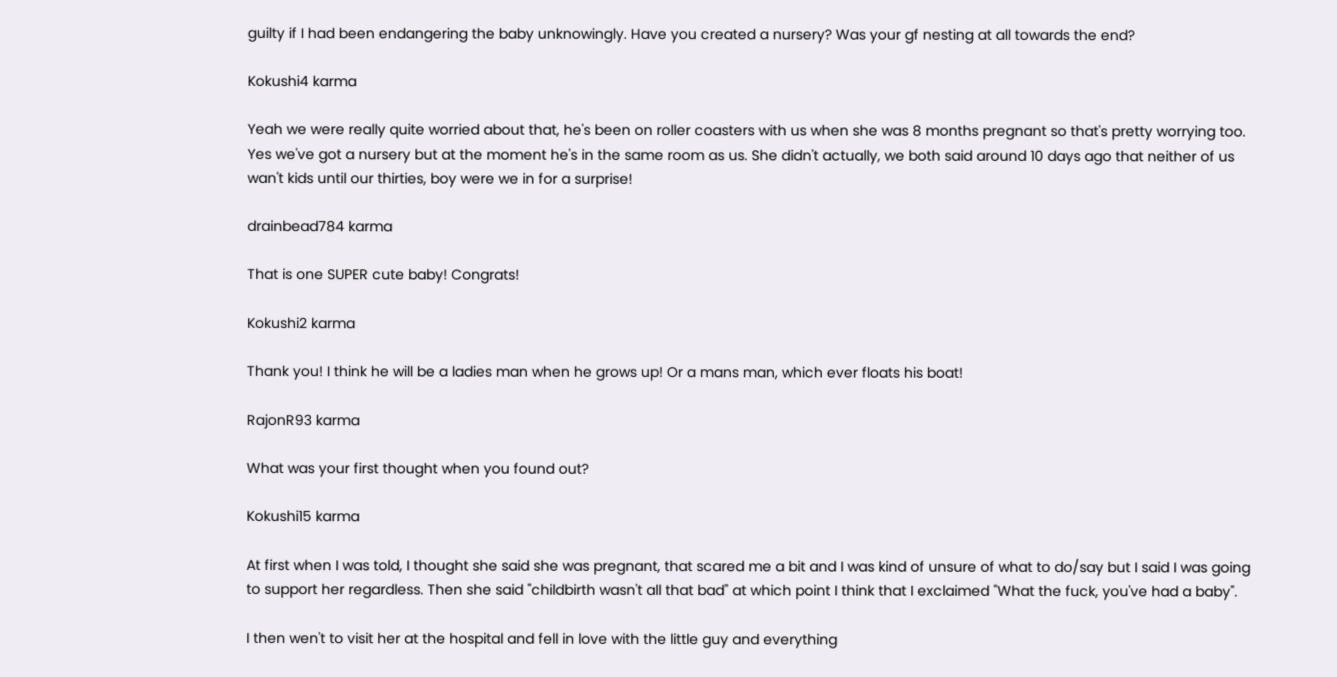guilty if I had been endangering the baby unknowingly. Have you created a nursery? Was your gf nesting at all towards the end?

Kokushi4 karma

Yeah we were really quite worried about that, he's been on roller coasters with us when she was 8 months pregnant so that's pretty worrying too. Yes we've got a nursery but at the moment he's in the same room as us. She didn't actually, we both said around 10 days ago that neither of us wan't kids until our thirties, boy were we in for a surprise!

drainbead784 karma

That is one SUPER cute baby! Congrats!

Kokushi2 karma

Thank you! I think he will be a ladies man when he grows up! Or a mans man, which ever floats his boat!

RajonR93 karma

What was your first thought when you found out?

Kokushi15 karma

At first when I was told, I thought she said she was pregnant, that scared me a bit and I was kind of unsure of what to do/say but I said I was going to support her regardless. Then she said "childbirth wasn't all that bad" at which point I think that I exclaimed "What the fuck, you've had a baby".

I then wen't to visit her at the hospital and fell in love with the little guy and everything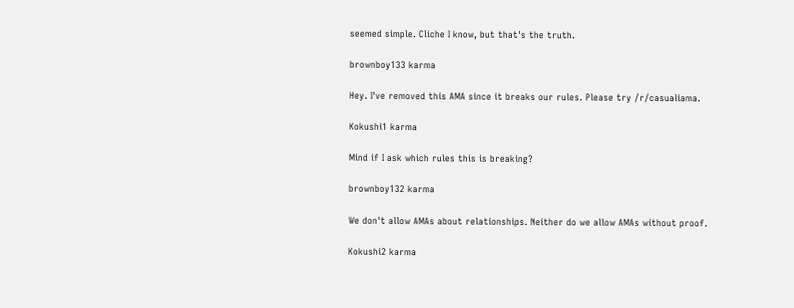seemed simple. Cliche I know, but that's the truth.

brownboy133 karma

Hey. I've removed this AMA since it breaks our rules. Please try /r/casualiama.

Kokushi1 karma

Mind if I ask which rules this is breaking?

brownboy132 karma

We don't allow AMAs about relationships. Neither do we allow AMAs without proof.

Kokushi2 karma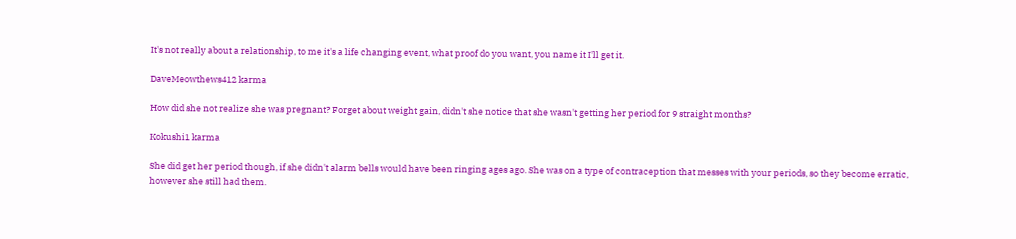It's not really about a relationship, to me it's a life changing event, what proof do you want, you name it I'll get it.

DaveMeowthews412 karma

How did she not realize she was pregnant? Forget about weight gain, didn't she notice that she wasn't getting her period for 9 straight months?

Kokushi1 karma

She did get her period though, if she didn't alarm bells would have been ringing ages ago. She was on a type of contraception that messes with your periods, so they become erratic, however she still had them.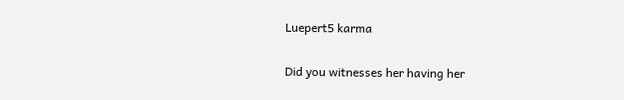Luepert5 karma

Did you witnesses her having her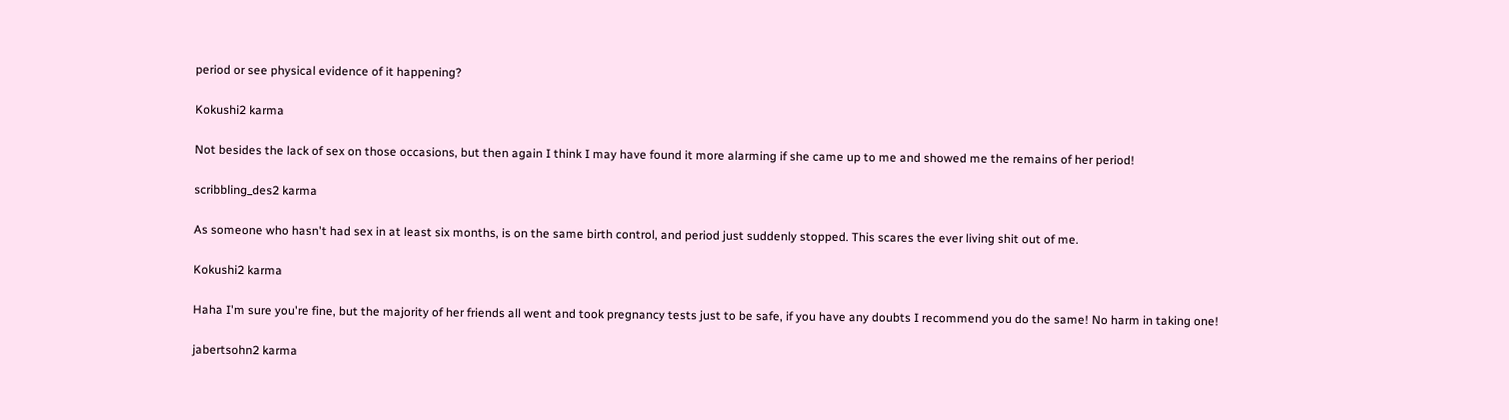period or see physical evidence of it happening?

Kokushi2 karma

Not besides the lack of sex on those occasions, but then again I think I may have found it more alarming if she came up to me and showed me the remains of her period!

scribbling_des2 karma

As someone who hasn't had sex in at least six months, is on the same birth control, and period just suddenly stopped. This scares the ever living shit out of me.

Kokushi2 karma

Haha I'm sure you're fine, but the majority of her friends all went and took pregnancy tests just to be safe, if you have any doubts I recommend you do the same! No harm in taking one!

jabertsohn2 karma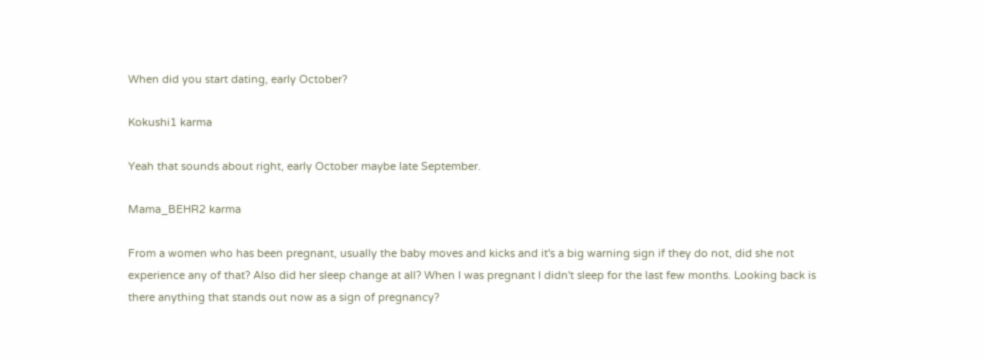When did you start dating, early October?

Kokushi1 karma

Yeah that sounds about right, early October maybe late September.

Mama_BEHR2 karma

From a women who has been pregnant, usually the baby moves and kicks and it's a big warning sign if they do not, did she not experience any of that? Also did her sleep change at all? When I was pregnant I didn't sleep for the last few months. Looking back is there anything that stands out now as a sign of pregnancy?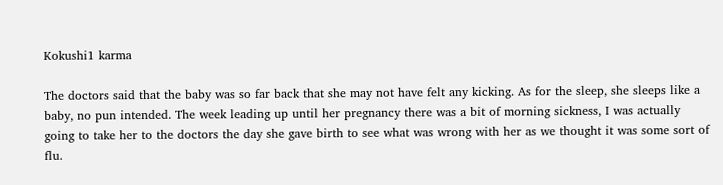Kokushi1 karma

The doctors said that the baby was so far back that she may not have felt any kicking. As for the sleep, she sleeps like a baby, no pun intended. The week leading up until her pregnancy there was a bit of morning sickness, I was actually going to take her to the doctors the day she gave birth to see what was wrong with her as we thought it was some sort of flu.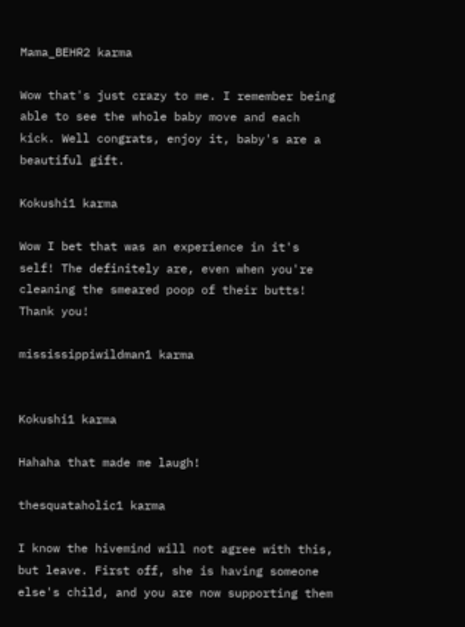Mama_BEHR2 karma

Wow that's just crazy to me. I remember being able to see the whole baby move and each kick. Well congrats, enjoy it, baby's are a beautiful gift.

Kokushi1 karma

Wow I bet that was an experience in it's self! The definitely are, even when you're cleaning the smeared poop of their butts! Thank you!

mississippiwildman1 karma


Kokushi1 karma

Hahaha that made me laugh!

thesquataholic1 karma

I know the hivemind will not agree with this, but leave. First off, she is having someone else's child, and you are now supporting them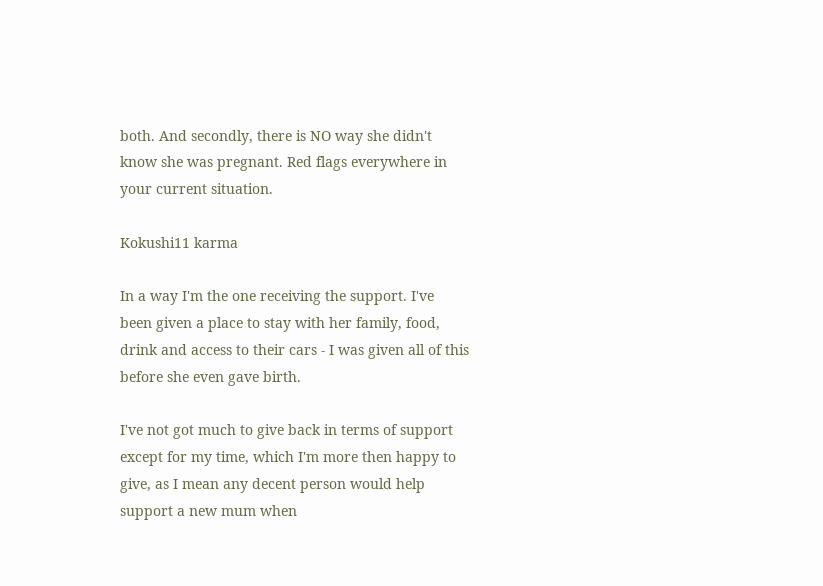both. And secondly, there is NO way she didn't know she was pregnant. Red flags everywhere in your current situation.

Kokushi11 karma

In a way I'm the one receiving the support. I've been given a place to stay with her family, food, drink and access to their cars - I was given all of this before she even gave birth.

I've not got much to give back in terms of support except for my time, which I'm more then happy to give, as I mean any decent person would help support a new mum when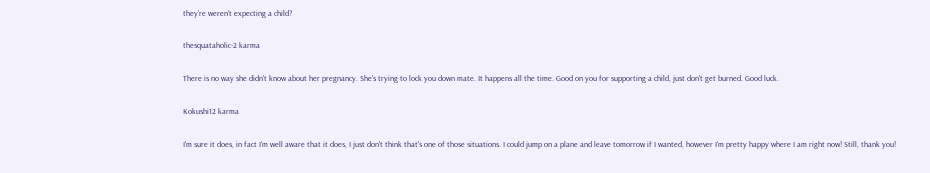they're weren't expecting a child?

thesquataholic-2 karma

There is no way she didn't know about her pregnancy. She's trying to lock you down mate. It happens all the time. Good on you for supporting a child, just don't get burned. Good luck.

Kokushi12 karma

I'm sure it does, in fact I'm well aware that it does, I just don't think that's one of those situations. I could jump on a plane and leave tomorrow if I wanted, however I'm pretty happy where I am right now! Still, thank you!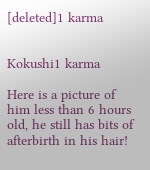[deleted]1 karma


Kokushi1 karma

Here is a picture of him less than 6 hours old, he still has bits of afterbirth in his hair!